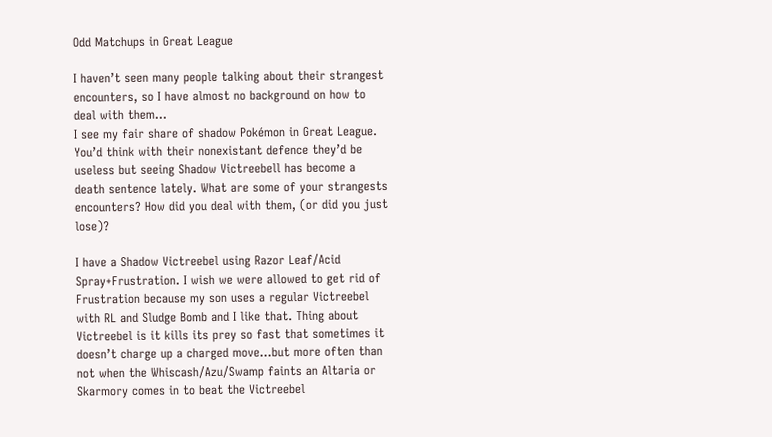Odd Matchups in Great League

I haven’t seen many people talking about their strangest encounters, so I have almost no background on how to deal with them…
I see my fair share of shadow Pokémon in Great League. You’d think with their nonexistant defence they’d be useless but seeing Shadow Victreebell has become a death sentence lately. What are some of your strangests encounters? How did you deal with them, (or did you just lose)?

I have a Shadow Victreebel using Razor Leaf/Acid Spray+Frustration. I wish we were allowed to get rid of Frustration because my son uses a regular Victreebel with RL and Sludge Bomb and I like that. Thing about Victreebel is it kills its prey so fast that sometimes it doesn’t charge up a charged move…but more often than not when the Whiscash/Azu/Swamp faints an Altaria or Skarmory comes in to beat the Victreebel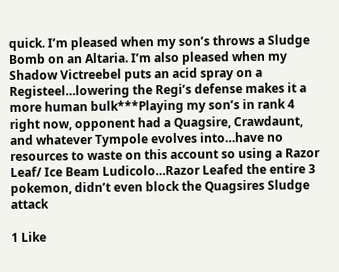quick. I’m pleased when my son’s throws a Sludge Bomb on an Altaria. I’m also pleased when my Shadow Victreebel puts an acid spray on a Registeel…lowering the Regi’s defense makes it a more human bulk***Playing my son’s in rank 4 right now, opponent had a Quagsire, Crawdaunt, and whatever Tympole evolves into…have no resources to waste on this account so using a Razor Leaf/ Ice Beam Ludicolo…Razor Leafed the entire 3 pokemon, didn’t even block the Quagsires Sludge attack

1 Like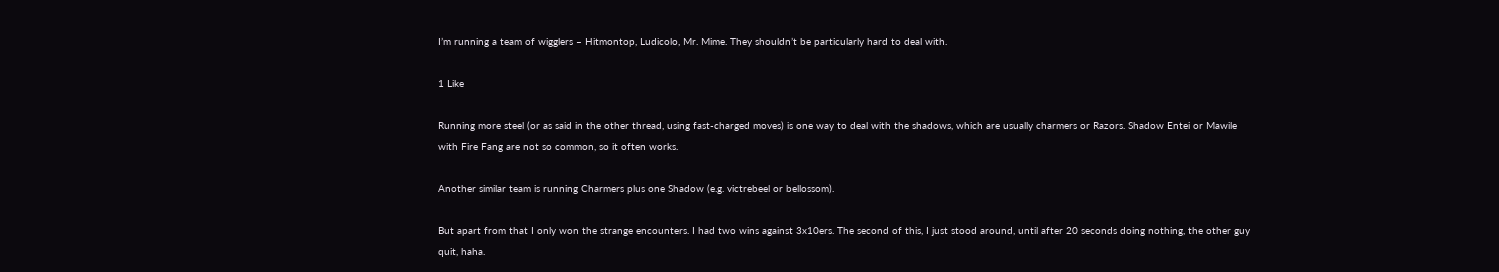I’m running a team of wigglers – Hitmontop, Ludicolo, Mr. Mime. They shouldn’t be particularly hard to deal with.

1 Like

Running more steel (or as said in the other thread, using fast-charged moves) is one way to deal with the shadows, which are usually charmers or Razors. Shadow Entei or Mawile with Fire Fang are not so common, so it often works.

Another similar team is running Charmers plus one Shadow (e.g. victrebeel or bellossom).

But apart from that I only won the strange encounters. I had two wins against 3x10ers. The second of this, I just stood around, until after 20 seconds doing nothing, the other guy quit, haha.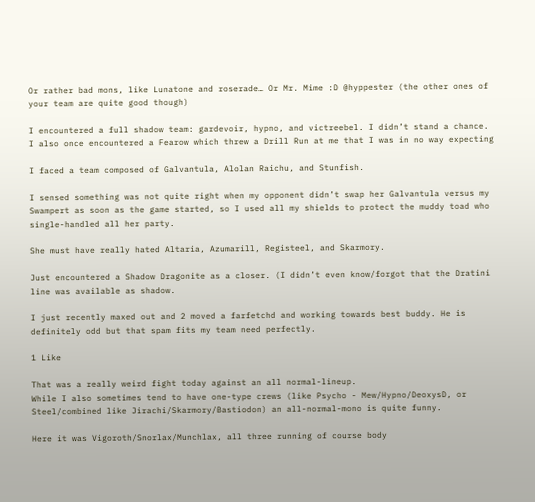Or rather bad mons, like Lunatone and roserade… Or Mr. Mime :D @hyppester (the other ones of your team are quite good though)

I encountered a full shadow team: gardevoir, hypno, and victreebel. I didn’t stand a chance.
I also once encountered a Fearow which threw a Drill Run at me that I was in no way expecting

I faced a team composed of Galvantula, Alolan Raichu, and Stunfish.

I sensed something was not quite right when my opponent didn’t swap her Galvantula versus my Swampert as soon as the game started, so I used all my shields to protect the muddy toad who single-handled all her party.

She must have really hated Altaria, Azumarill, Registeel, and Skarmory.

Just encountered a Shadow Dragonite as a closer. (I didn’t even know/forgot that the Dratini line was available as shadow.

I just recently maxed out and 2 moved a farfetchd and working towards best buddy. He is definitely odd but that spam fits my team need perfectly.

1 Like

That was a really weird fight today against an all normal-lineup.
While I also sometimes tend to have one-type crews (like Psycho - Mew/Hypno/DeoxysD, or Steel/combined like Jirachi/Skarmory/Bastiodon) an all-normal-mono is quite funny.

Here it was Vigoroth/Snorlax/Munchlax, all three running of course body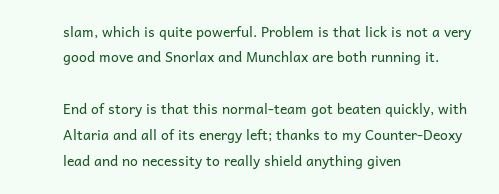slam, which is quite powerful. Problem is that lick is not a very good move and Snorlax and Munchlax are both running it.

End of story is that this normal-team got beaten quickly, with Altaria and all of its energy left; thanks to my Counter-Deoxy lead and no necessity to really shield anything given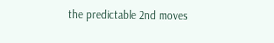the predictable 2nd moves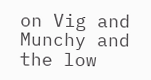on Vig and Munchy and the low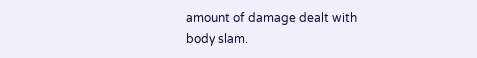amount of damage dealt with body slam.